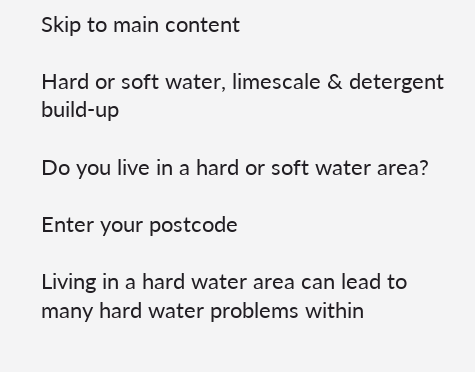Skip to main content

Hard or soft water, limescale & detergent build-up

Do you live in a hard or soft water area?

Enter your postcode

Living in a hard water area can lead to many hard water problems within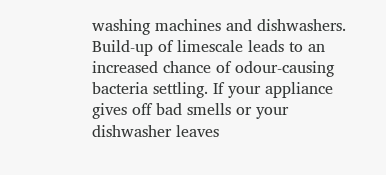washing machines and dishwashers. Build-up of limescale leads to an increased chance of odour-causing bacteria settling. If your appliance gives off bad smells or your dishwasher leaves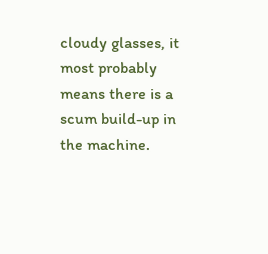cloudy glasses, it most probably means there is a scum build-up in the machine.